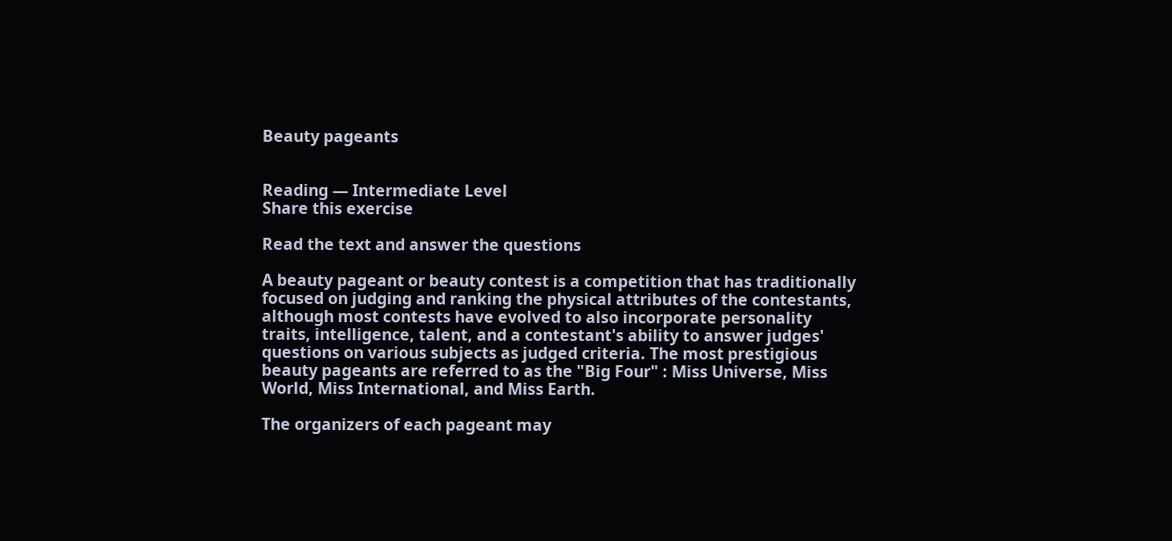Beauty pageants


Reading — Intermediate Level
Share this exercise

Read the text and answer the questions

A beauty pageant or beauty contest is a competition that has traditionally focused on judging and ranking the physical attributes of the contestants, although most contests have evolved to also incorporate personality traits, intelligence, talent, and a contestant's ability to answer judges' questions on various subjects as judged criteria. The most prestigious beauty pageants are referred to as the "Big Four" : Miss Universe, Miss World, Miss International, and Miss Earth.

The organizers of each pageant may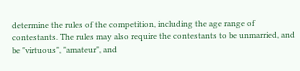determine the rules of the competition, including the age range of contestants. The rules may also require the contestants to be unmarried, and be "virtuous", "amateur", and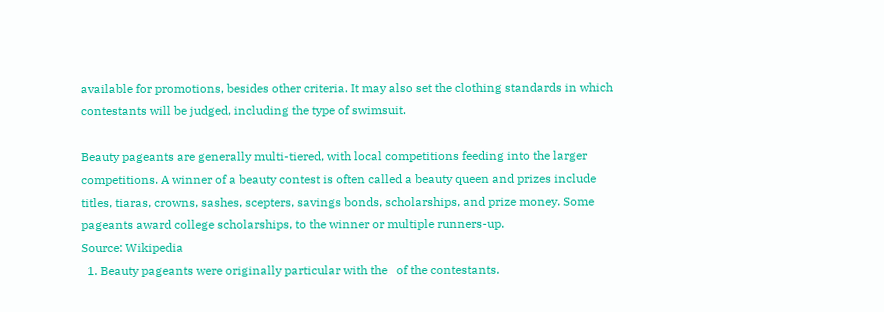available for promotions, besides other criteria. It may also set the clothing standards in which contestants will be judged, including the type of swimsuit.

Beauty pageants are generally multi-tiered, with local competitions feeding into the larger competitions. A winner of a beauty contest is often called a beauty queen and prizes include titles, tiaras, crowns, sashes, scepters, savings bonds, scholarships, and prize money. Some pageants award college scholarships, to the winner or multiple runners-up.
Source: Wikipedia
  1. Beauty pageants were originally particular with the   of the contestants.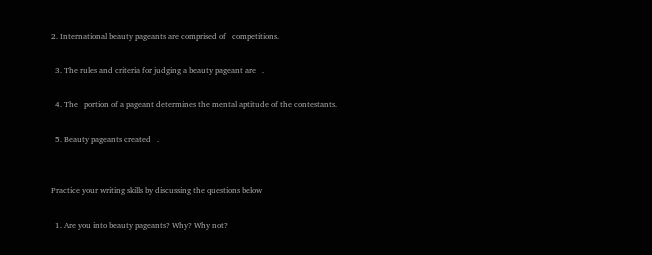2. International beauty pageants are comprised of   competitions.

  3. The rules and criteria for judging a beauty pageant are   .

  4. The   portion of a pageant determines the mental aptitude of the contestants.

  5. Beauty pageants created   .


Practice your writing skills by discussing the questions below

  1. Are you into beauty pageants? Why? Why not?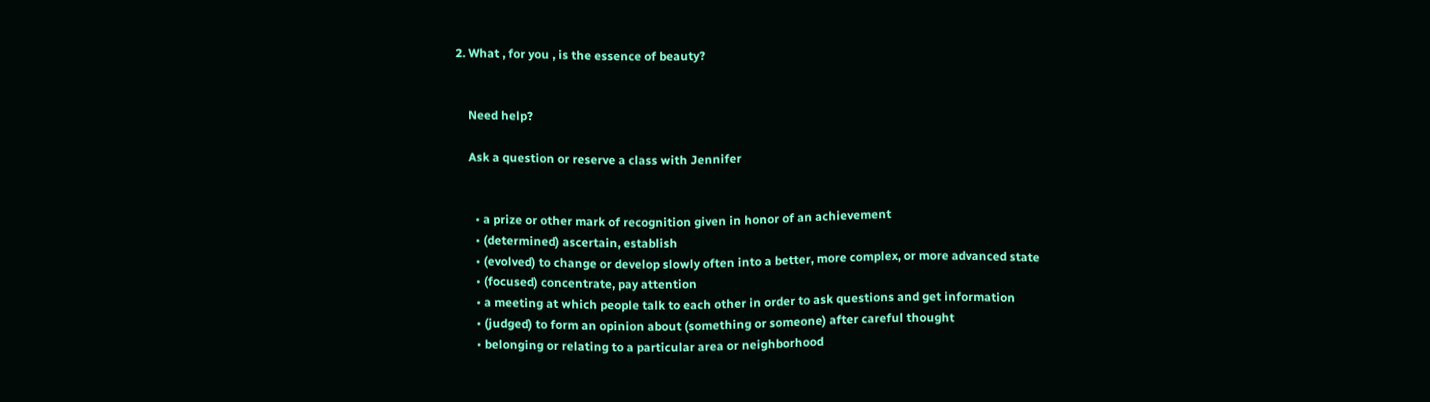2. What , for you , is the essence of beauty?


    Need help?

    Ask a question or reserve a class with Jennifer


      • a prize or other mark of recognition given in honor of an achievement
      • (determined) ascertain, establish
      • (evolved) to change or develop slowly often into a better, more complex, or more advanced state
      • (focused) concentrate, pay attention
      • a meeting at which people talk to each other in order to ask questions and get information
      • (judged) to form an opinion about (something or someone) after careful thought
      • belonging or relating to a particular area or neighborhood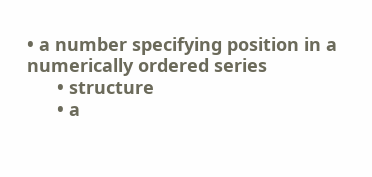• a number specifying position in a numerically ordered series
      • structure
      • a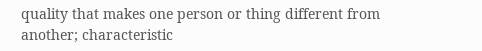quality that makes one person or thing different from another; characteristic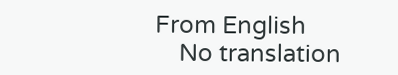From English
    No translation